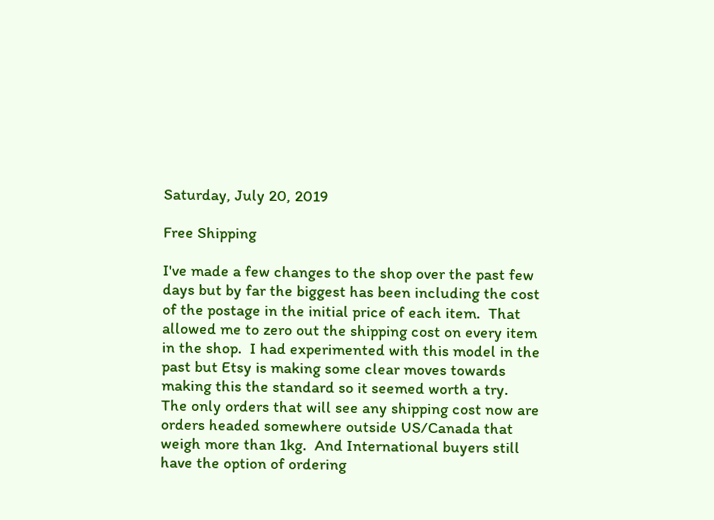Saturday, July 20, 2019

Free Shipping

I've made a few changes to the shop over the past few days but by far the biggest has been including the cost of the postage in the initial price of each item.  That allowed me to zero out the shipping cost on every item in the shop.  I had experimented with this model in the past but Etsy is making some clear moves towards making this the standard so it seemed worth a try.  The only orders that will see any shipping cost now are orders headed somewhere outside US/Canada that weigh more than 1kg.  And International buyers still have the option of ordering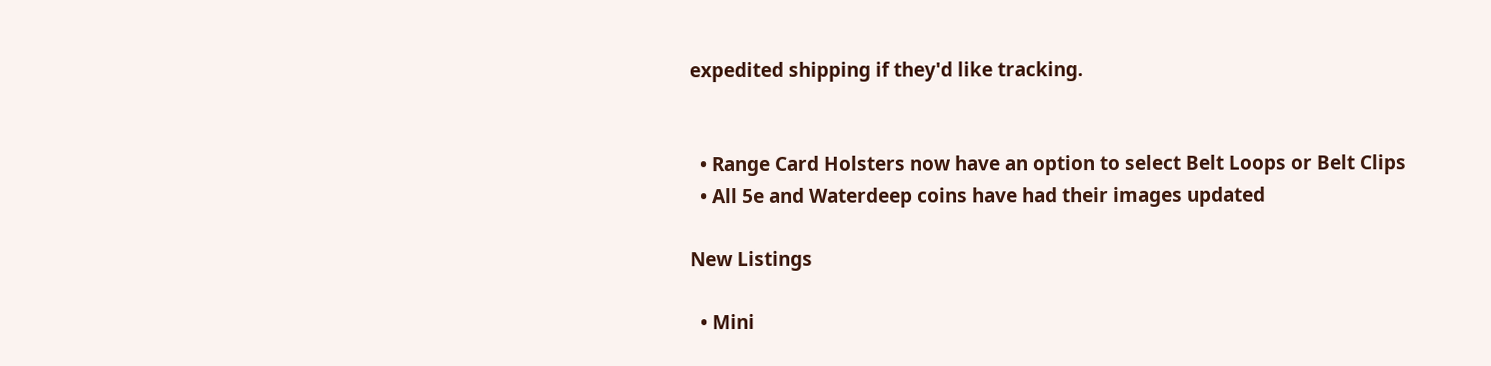expedited shipping if they'd like tracking.


  • Range Card Holsters now have an option to select Belt Loops or Belt Clips
  • All 5e and Waterdeep coins have had their images updated

New Listings

  • Mini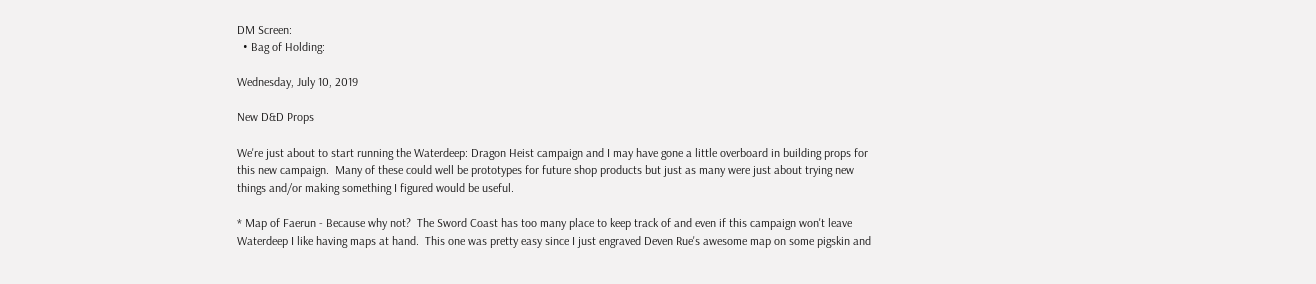DM Screen:
  • Bag of Holding:

Wednesday, July 10, 2019

New D&D Props

We're just about to start running the Waterdeep: Dragon Heist campaign and I may have gone a little overboard in building props for this new campaign.  Many of these could well be prototypes for future shop products but just as many were just about trying new things and/or making something I figured would be useful.

* Map of Faerun - Because why not?  The Sword Coast has too many place to keep track of and even if this campaign won't leave Waterdeep I like having maps at hand.  This one was pretty easy since I just engraved Deven Rue's awesome map on some pigskin and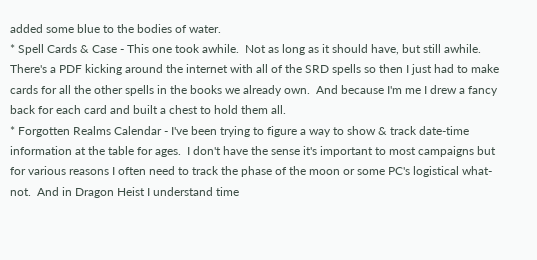added some blue to the bodies of water.
* Spell Cards & Case - This one took awhile.  Not as long as it should have, but still awhile.  There's a PDF kicking around the internet with all of the SRD spells so then I just had to make cards for all the other spells in the books we already own.  And because I'm me I drew a fancy back for each card and built a chest to hold them all.
* Forgotten Realms Calendar - I've been trying to figure a way to show & track date-time information at the table for ages.  I don't have the sense it's important to most campaigns but for various reasons I often need to track the phase of the moon or some PC's logistical what-not.  And in Dragon Heist I understand time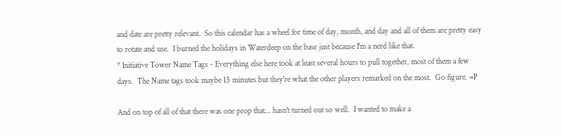and date are pretty relevant.  So this calendar has a wheel for time of day, month, and day and all of them are pretty easy to rotate and use.  I burned the holidays in Waterdeep on the base just because I'm a nerd like that.
* Initiative Tower Name Tags - Everything else here took at least several hours to pull together, most of them a few days.  The Name tags took maybe 15 minutes but they're what the other players remarked on the most.  Go figure. =P

And on top of all of that there was one prop that... hasn't turned out so well.  I wanted to make a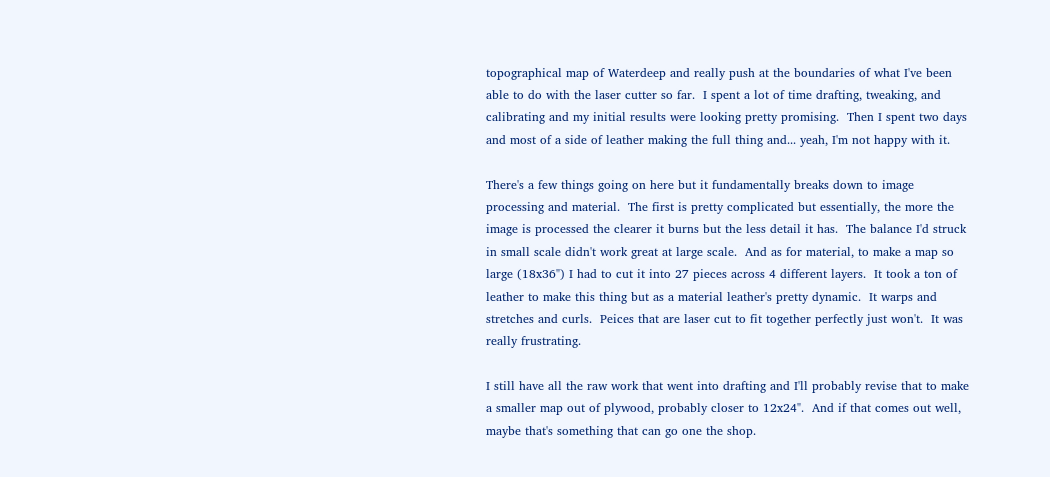topographical map of Waterdeep and really push at the boundaries of what I've been able to do with the laser cutter so far.  I spent a lot of time drafting, tweaking, and calibrating and my initial results were looking pretty promising.  Then I spent two days and most of a side of leather making the full thing and... yeah, I'm not happy with it.

There's a few things going on here but it fundamentally breaks down to image processing and material.  The first is pretty complicated but essentially, the more the image is processed the clearer it burns but the less detail it has.  The balance I'd struck in small scale didn't work great at large scale.  And as for material, to make a map so large (18x36") I had to cut it into 27 pieces across 4 different layers.  It took a ton of leather to make this thing but as a material leather's pretty dynamic.  It warps and stretches and curls.  Peices that are laser cut to fit together perfectly just won't.  It was really frustrating.

I still have all the raw work that went into drafting and I'll probably revise that to make a smaller map out of plywood, probably closer to 12x24".  And if that comes out well, maybe that's something that can go one the shop.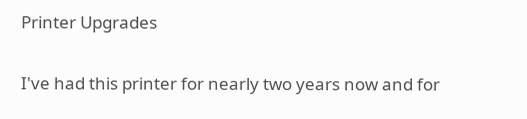Printer Upgrades

I've had this printer for nearly two years now and for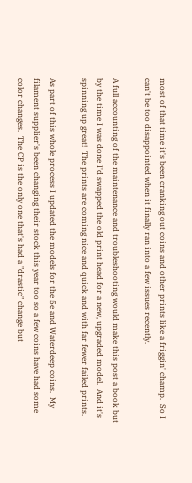most of that time it's been cranking out coins and other prints like a friggin' champ.  So I can't be too disappointed when it finally ran into a few issues recently.

A full accounting of the maintenance and troubleshooting would make this post a book but by the time I was done I'd swapped the old print head for a new, upgraded model.  And it's spinning up great!  The prints are coming nice and quick and with far fewer failed prints.

As part of this whole process I updated the models for the 5e and Waterdeep coins.  My filament supplier's been changing their stock this year too so a few coins have had some color changes.  The CP is the only one that's had a "drastic" change but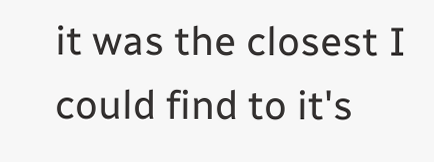it was the closest I could find to it's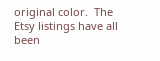original color.  The Etsy listings have all been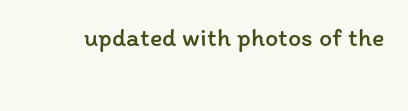updated with photos of the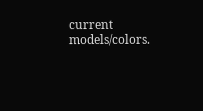current models/colors.